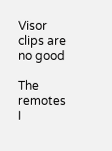Visor clips are no good

The remotes I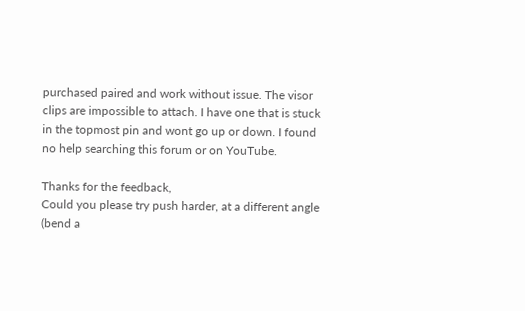purchased paired and work without issue. The visor clips are impossible to attach. I have one that is stuck in the topmost pin and wont go up or down. I found no help searching this forum or on YouTube.

Thanks for the feedback,
Could you please try push harder, at a different angle (bend a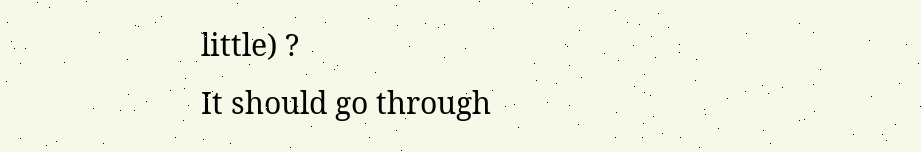little) ?
It should go through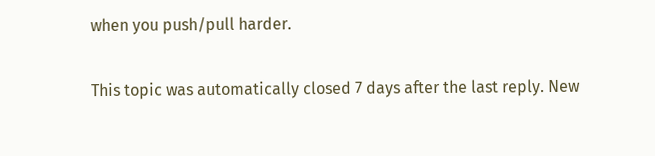when you push/pull harder.

This topic was automatically closed 7 days after the last reply. New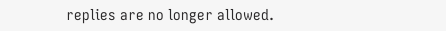replies are no longer allowed.